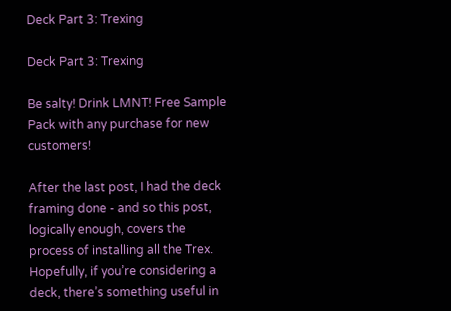Deck Part 3: Trexing

Deck Part 3: Trexing

Be salty! Drink LMNT! Free Sample Pack with any purchase for new customers!

After the last post, I had the deck framing done - and so this post, logically enough, covers the process of installing all the Trex. Hopefully, if you’re considering a deck, there’s something useful in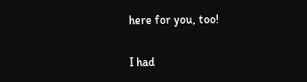here for you, too!

I had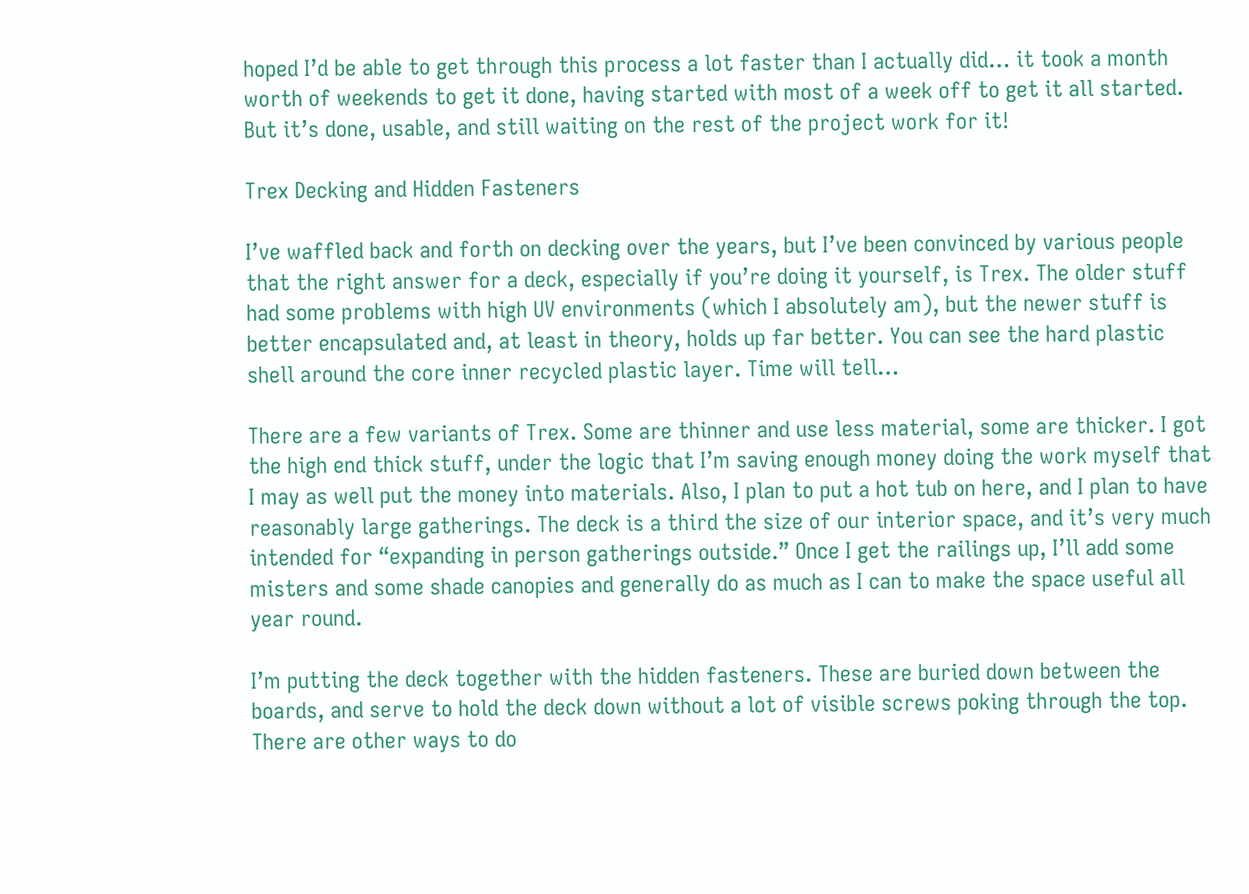hoped I’d be able to get through this process a lot faster than I actually did… it took a month worth of weekends to get it done, having started with most of a week off to get it all started. But it’s done, usable, and still waiting on the rest of the project work for it!

Trex Decking and Hidden Fasteners

I’ve waffled back and forth on decking over the years, but I’ve been convinced by various people that the right answer for a deck, especially if you’re doing it yourself, is Trex. The older stuff had some problems with high UV environments (which I absolutely am), but the newer stuff is better encapsulated and, at least in theory, holds up far better. You can see the hard plastic shell around the core inner recycled plastic layer. Time will tell…

There are a few variants of Trex. Some are thinner and use less material, some are thicker. I got the high end thick stuff, under the logic that I’m saving enough money doing the work myself that I may as well put the money into materials. Also, I plan to put a hot tub on here, and I plan to have reasonably large gatherings. The deck is a third the size of our interior space, and it’s very much intended for “expanding in person gatherings outside.” Once I get the railings up, I’ll add some misters and some shade canopies and generally do as much as I can to make the space useful all year round.

I’m putting the deck together with the hidden fasteners. These are buried down between the boards, and serve to hold the deck down without a lot of visible screws poking through the top. There are other ways to do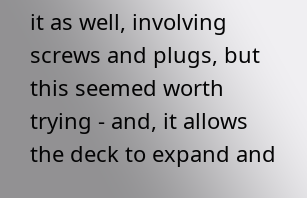it as well, involving screws and plugs, but this seemed worth trying - and, it allows the deck to expand and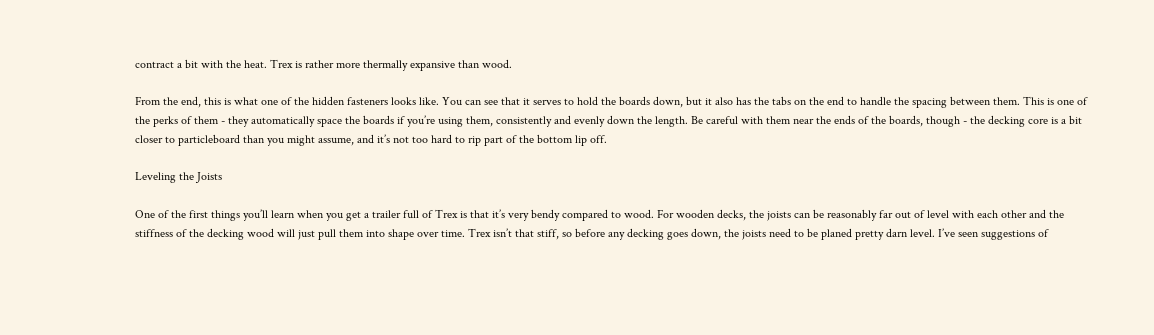contract a bit with the heat. Trex is rather more thermally expansive than wood.

From the end, this is what one of the hidden fasteners looks like. You can see that it serves to hold the boards down, but it also has the tabs on the end to handle the spacing between them. This is one of the perks of them - they automatically space the boards if you’re using them, consistently and evenly down the length. Be careful with them near the ends of the boards, though - the decking core is a bit closer to particleboard than you might assume, and it’s not too hard to rip part of the bottom lip off.

Leveling the Joists

One of the first things you’ll learn when you get a trailer full of Trex is that it’s very bendy compared to wood. For wooden decks, the joists can be reasonably far out of level with each other and the stiffness of the decking wood will just pull them into shape over time. Trex isn’t that stiff, so before any decking goes down, the joists need to be planed pretty darn level. I’ve seen suggestions of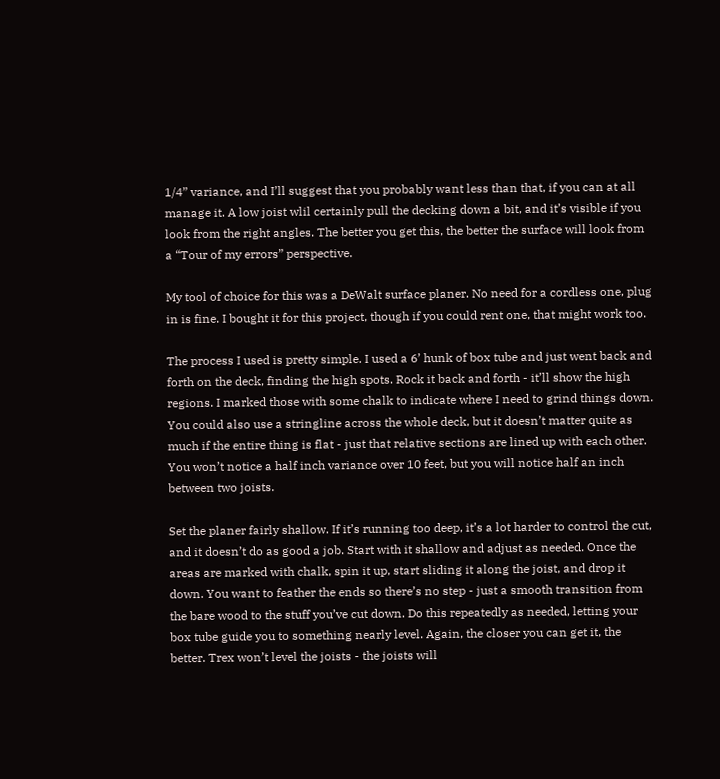1/4” variance, and I’ll suggest that you probably want less than that, if you can at all manage it. A low joist wlil certainly pull the decking down a bit, and it’s visible if you look from the right angles. The better you get this, the better the surface will look from a “Tour of my errors” perspective.

My tool of choice for this was a DeWalt surface planer. No need for a cordless one, plug in is fine. I bought it for this project, though if you could rent one, that might work too.

The process I used is pretty simple. I used a 6’ hunk of box tube and just went back and forth on the deck, finding the high spots. Rock it back and forth - it’ll show the high regions. I marked those with some chalk to indicate where I need to grind things down. You could also use a stringline across the whole deck, but it doesn’t matter quite as much if the entire thing is flat - just that relative sections are lined up with each other. You won’t notice a half inch variance over 10 feet, but you will notice half an inch between two joists.

Set the planer fairly shallow. If it’s running too deep, it’s a lot harder to control the cut, and it doesn’t do as good a job. Start with it shallow and adjust as needed. Once the areas are marked with chalk, spin it up, start sliding it along the joist, and drop it down. You want to feather the ends so there’s no step - just a smooth transition from the bare wood to the stuff you’ve cut down. Do this repeatedly as needed, letting your box tube guide you to something nearly level. Again, the closer you can get it, the better. Trex won’t level the joists - the joists will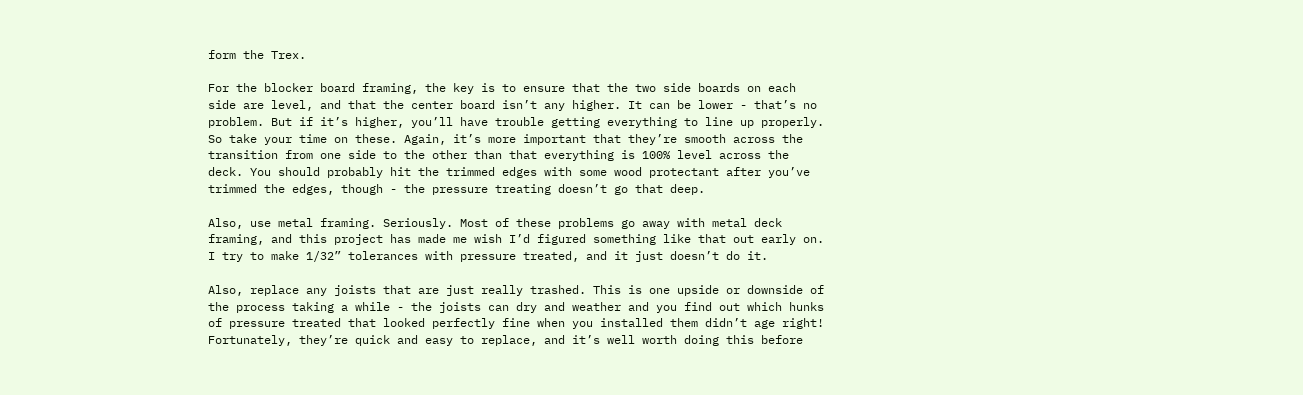form the Trex.

For the blocker board framing, the key is to ensure that the two side boards on each side are level, and that the center board isn’t any higher. It can be lower - that’s no problem. But if it’s higher, you’ll have trouble getting everything to line up properly. So take your time on these. Again, it’s more important that they’re smooth across the transition from one side to the other than that everything is 100% level across the deck. You should probably hit the trimmed edges with some wood protectant after you’ve trimmed the edges, though - the pressure treating doesn’t go that deep.

Also, use metal framing. Seriously. Most of these problems go away with metal deck framing, and this project has made me wish I’d figured something like that out early on. I try to make 1/32” tolerances with pressure treated, and it just doesn’t do it.

Also, replace any joists that are just really trashed. This is one upside or downside of the process taking a while - the joists can dry and weather and you find out which hunks of pressure treated that looked perfectly fine when you installed them didn’t age right! Fortunately, they’re quick and easy to replace, and it’s well worth doing this before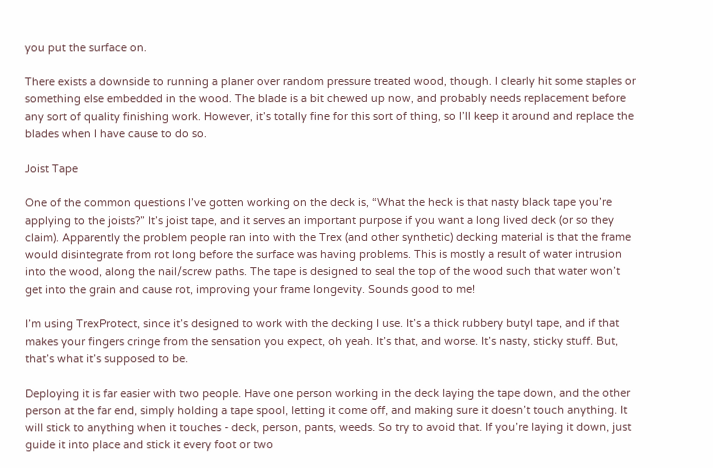you put the surface on.

There exists a downside to running a planer over random pressure treated wood, though. I clearly hit some staples or something else embedded in the wood. The blade is a bit chewed up now, and probably needs replacement before any sort of quality finishing work. However, it’s totally fine for this sort of thing, so I’ll keep it around and replace the blades when I have cause to do so.

Joist Tape

One of the common questions I’ve gotten working on the deck is, “What the heck is that nasty black tape you’re applying to the joists?” It’s joist tape, and it serves an important purpose if you want a long lived deck (or so they claim). Apparently the problem people ran into with the Trex (and other synthetic) decking material is that the frame would disintegrate from rot long before the surface was having problems. This is mostly a result of water intrusion into the wood, along the nail/screw paths. The tape is designed to seal the top of the wood such that water won’t get into the grain and cause rot, improving your frame longevity. Sounds good to me!

I’m using TrexProtect, since it’s designed to work with the decking I use. It’s a thick rubbery butyl tape, and if that makes your fingers cringe from the sensation you expect, oh yeah. It’s that, and worse. It’s nasty, sticky stuff. But, that’s what it’s supposed to be.

Deploying it is far easier with two people. Have one person working in the deck laying the tape down, and the other person at the far end, simply holding a tape spool, letting it come off, and making sure it doesn’t touch anything. It will stick to anything when it touches - deck, person, pants, weeds. So try to avoid that. If you’re laying it down, just guide it into place and stick it every foot or two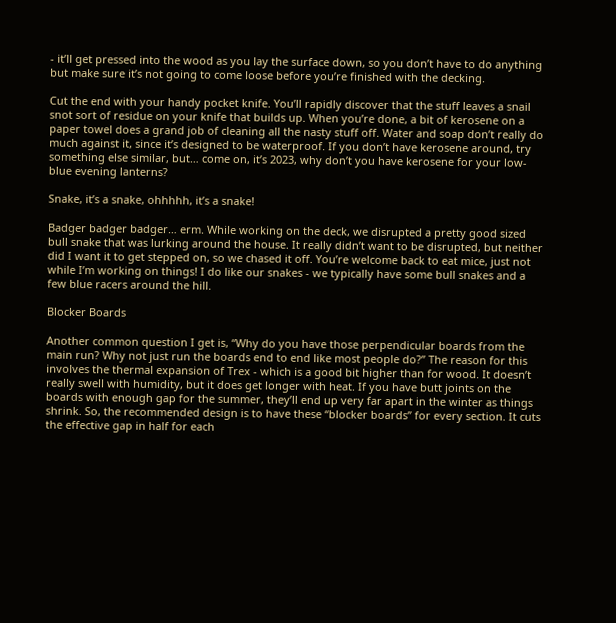- it’ll get pressed into the wood as you lay the surface down, so you don’t have to do anything but make sure it’s not going to come loose before you’re finished with the decking.

Cut the end with your handy pocket knife. You’ll rapidly discover that the stuff leaves a snail snot sort of residue on your knife that builds up. When you’re done, a bit of kerosene on a paper towel does a grand job of cleaning all the nasty stuff off. Water and soap don’t really do much against it, since it’s designed to be waterproof. If you don’t have kerosene around, try something else similar, but… come on, it’s 2023, why don’t you have kerosene for your low-blue evening lanterns?

Snake, it’s a snake, ohhhhh, it’s a snake!

Badger badger badger… erm. While working on the deck, we disrupted a pretty good sized bull snake that was lurking around the house. It really didn’t want to be disrupted, but neither did I want it to get stepped on, so we chased it off. You’re welcome back to eat mice, just not while I’m working on things! I do like our snakes - we typically have some bull snakes and a few blue racers around the hill.

Blocker Boards

Another common question I get is, “Why do you have those perpendicular boards from the main run? Why not just run the boards end to end like most people do?” The reason for this involves the thermal expansion of Trex - which is a good bit higher than for wood. It doesn’t really swell with humidity, but it does get longer with heat. If you have butt joints on the boards with enough gap for the summer, they’ll end up very far apart in the winter as things shrink. So, the recommended design is to have these “blocker boards” for every section. It cuts the effective gap in half for each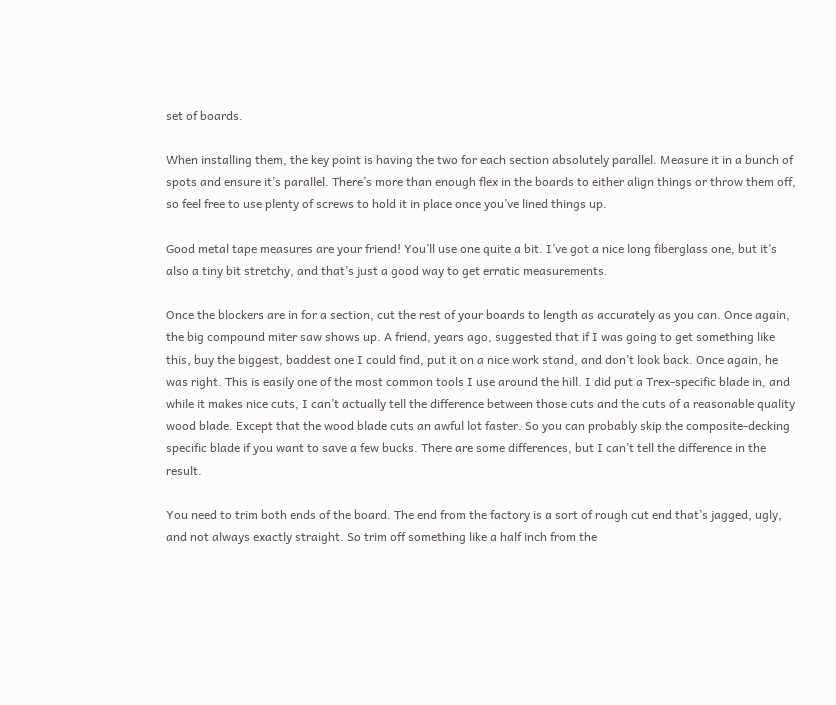set of boards.

When installing them, the key point is having the two for each section absolutely parallel. Measure it in a bunch of spots and ensure it’s parallel. There’s more than enough flex in the boards to either align things or throw them off, so feel free to use plenty of screws to hold it in place once you’ve lined things up.

Good metal tape measures are your friend! You’ll use one quite a bit. I’ve got a nice long fiberglass one, but it’s also a tiny bit stretchy, and that’s just a good way to get erratic measurements.

Once the blockers are in for a section, cut the rest of your boards to length as accurately as you can. Once again, the big compound miter saw shows up. A friend, years ago, suggested that if I was going to get something like this, buy the biggest, baddest one I could find, put it on a nice work stand, and don’t look back. Once again, he was right. This is easily one of the most common tools I use around the hill. I did put a Trex-specific blade in, and while it makes nice cuts, I can’t actually tell the difference between those cuts and the cuts of a reasonable quality wood blade. Except that the wood blade cuts an awful lot faster. So you can probably skip the composite-decking specific blade if you want to save a few bucks. There are some differences, but I can’t tell the difference in the result.

You need to trim both ends of the board. The end from the factory is a sort of rough cut end that’s jagged, ugly, and not always exactly straight. So trim off something like a half inch from the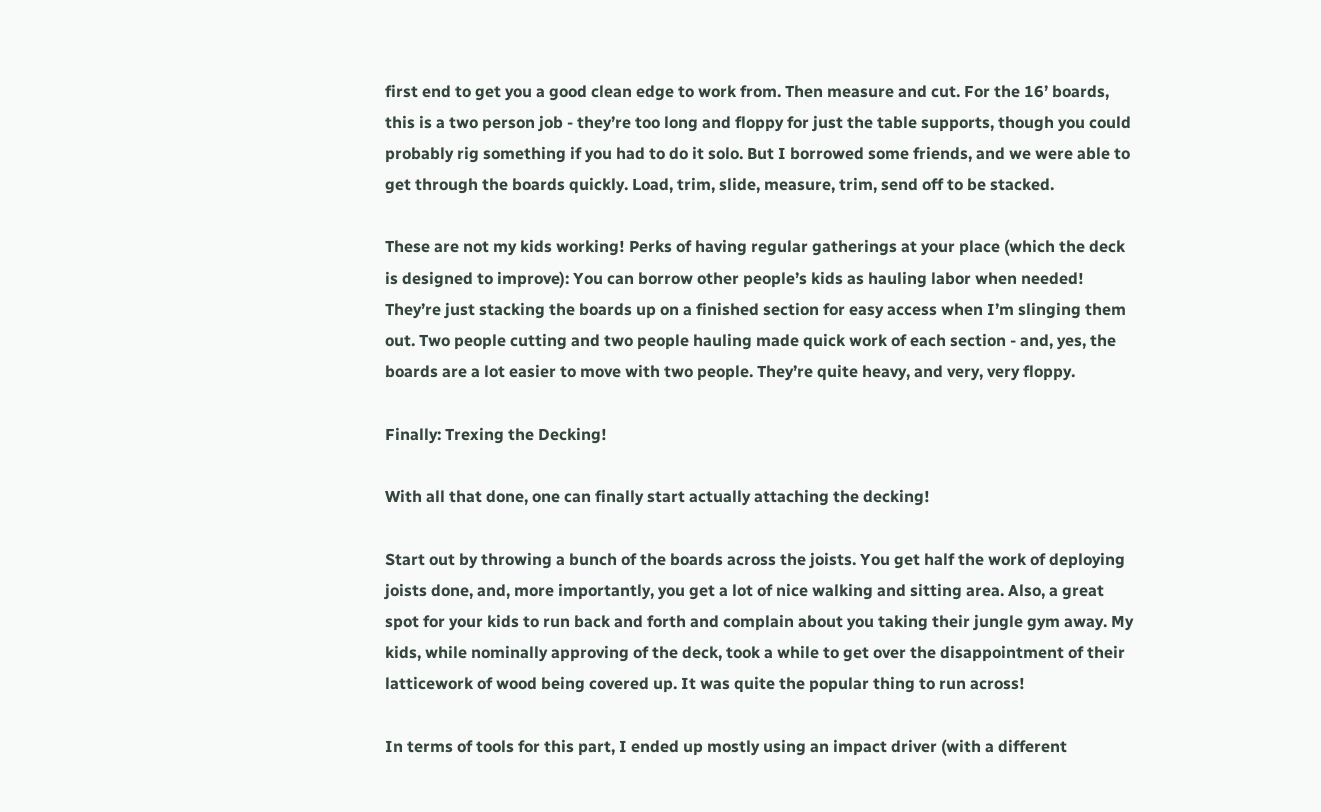first end to get you a good clean edge to work from. Then measure and cut. For the 16’ boards, this is a two person job - they’re too long and floppy for just the table supports, though you could probably rig something if you had to do it solo. But I borrowed some friends, and we were able to get through the boards quickly. Load, trim, slide, measure, trim, send off to be stacked.

These are not my kids working! Perks of having regular gatherings at your place (which the deck is designed to improve): You can borrow other people’s kids as hauling labor when needed! They’re just stacking the boards up on a finished section for easy access when I’m slinging them out. Two people cutting and two people hauling made quick work of each section - and, yes, the boards are a lot easier to move with two people. They’re quite heavy, and very, very floppy.

Finally: Trexing the Decking!

With all that done, one can finally start actually attaching the decking!

Start out by throwing a bunch of the boards across the joists. You get half the work of deploying joists done, and, more importantly, you get a lot of nice walking and sitting area. Also, a great spot for your kids to run back and forth and complain about you taking their jungle gym away. My kids, while nominally approving of the deck, took a while to get over the disappointment of their latticework of wood being covered up. It was quite the popular thing to run across!

In terms of tools for this part, I ended up mostly using an impact driver (with a different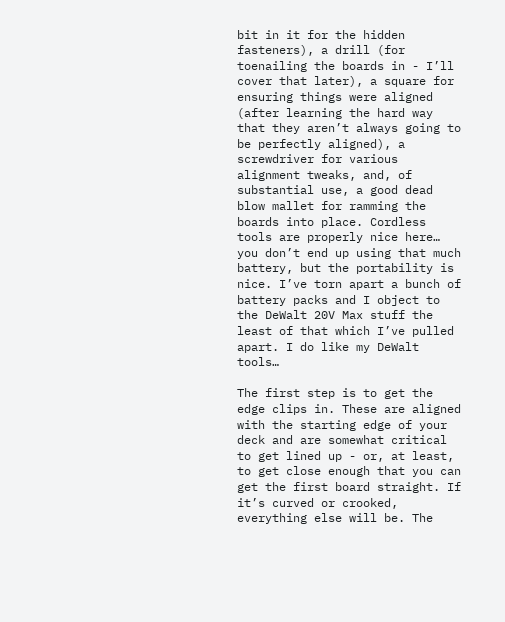bit in it for the hidden fasteners), a drill (for toenailing the boards in - I’ll cover that later), a square for ensuring things were aligned (after learning the hard way that they aren’t always going to be perfectly aligned), a screwdriver for various alignment tweaks, and, of substantial use, a good dead blow mallet for ramming the boards into place. Cordless tools are properly nice here… you don’t end up using that much battery, but the portability is nice. I’ve torn apart a bunch of battery packs and I object to the DeWalt 20V Max stuff the least of that which I’ve pulled apart. I do like my DeWalt tools…

The first step is to get the edge clips in. These are aligned with the starting edge of your deck and are somewhat critical to get lined up - or, at least, to get close enough that you can get the first board straight. If it’s curved or crooked, everything else will be. The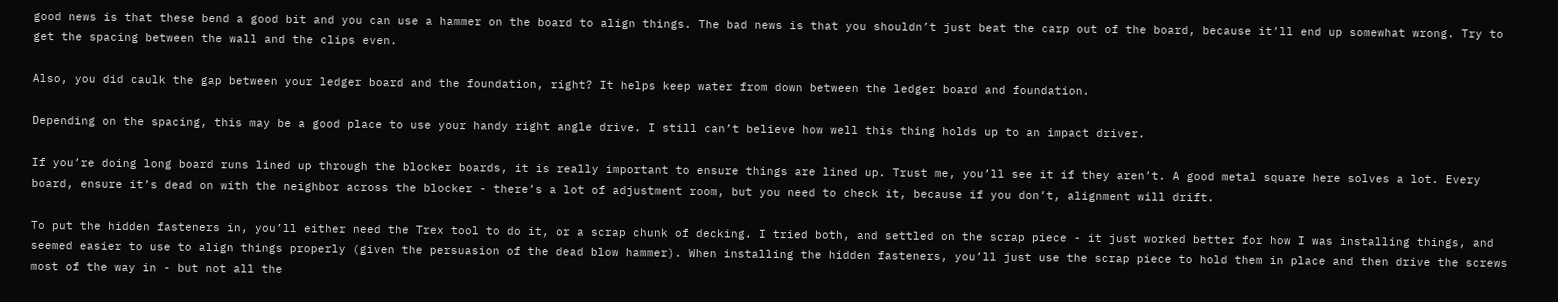good news is that these bend a good bit and you can use a hammer on the board to align things. The bad news is that you shouldn’t just beat the carp out of the board, because it’ll end up somewhat wrong. Try to get the spacing between the wall and the clips even.

Also, you did caulk the gap between your ledger board and the foundation, right? It helps keep water from down between the ledger board and foundation.

Depending on the spacing, this may be a good place to use your handy right angle drive. I still can’t believe how well this thing holds up to an impact driver.

If you’re doing long board runs lined up through the blocker boards, it is really important to ensure things are lined up. Trust me, you’ll see it if they aren’t. A good metal square here solves a lot. Every board, ensure it’s dead on with the neighbor across the blocker - there’s a lot of adjustment room, but you need to check it, because if you don’t, alignment will drift.

To put the hidden fasteners in, you’ll either need the Trex tool to do it, or a scrap chunk of decking. I tried both, and settled on the scrap piece - it just worked better for how I was installing things, and seemed easier to use to align things properly (given the persuasion of the dead blow hammer). When installing the hidden fasteners, you’ll just use the scrap piece to hold them in place and then drive the screws most of the way in - but not all the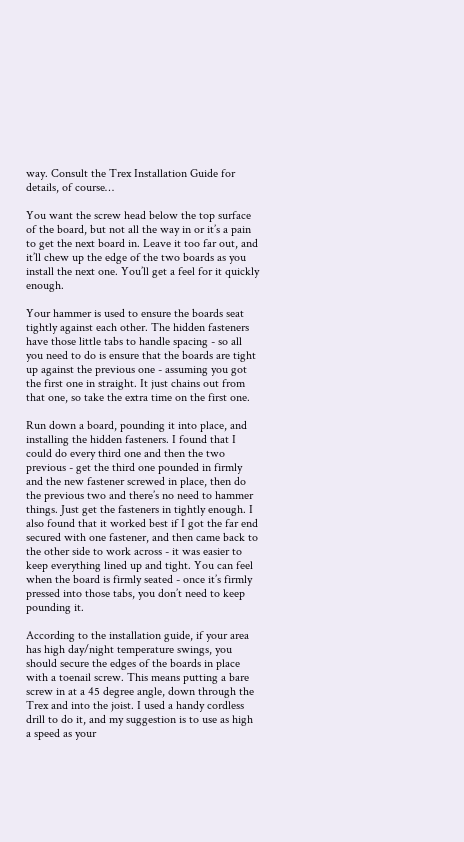way. Consult the Trex Installation Guide for details, of course…

You want the screw head below the top surface of the board, but not all the way in or it’s a pain to get the next board in. Leave it too far out, and it’ll chew up the edge of the two boards as you install the next one. You’ll get a feel for it quickly enough.

Your hammer is used to ensure the boards seat tightly against each other. The hidden fasteners have those little tabs to handle spacing - so all you need to do is ensure that the boards are tight up against the previous one - assuming you got the first one in straight. It just chains out from that one, so take the extra time on the first one.

Run down a board, pounding it into place, and installing the hidden fasteners. I found that I could do every third one and then the two previous - get the third one pounded in firmly and the new fastener screwed in place, then do the previous two and there’s no need to hammer things. Just get the fasteners in tightly enough. I also found that it worked best if I got the far end secured with one fastener, and then came back to the other side to work across - it was easier to keep everything lined up and tight. You can feel when the board is firmly seated - once it’s firmly pressed into those tabs, you don’t need to keep pounding it.

According to the installation guide, if your area has high day/night temperature swings, you should secure the edges of the boards in place with a toenail screw. This means putting a bare screw in at a 45 degree angle, down through the Trex and into the joist. I used a handy cordless drill to do it, and my suggestion is to use as high a speed as your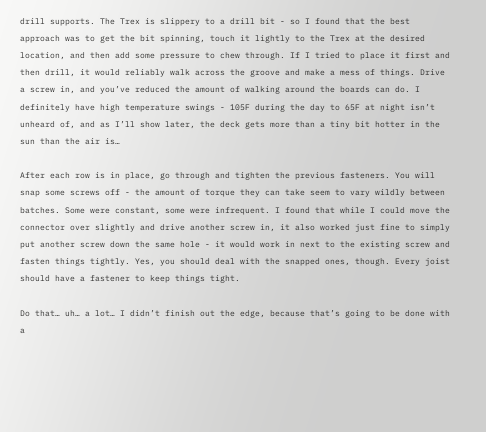drill supports. The Trex is slippery to a drill bit - so I found that the best approach was to get the bit spinning, touch it lightly to the Trex at the desired location, and then add some pressure to chew through. If I tried to place it first and then drill, it would reliably walk across the groove and make a mess of things. Drive a screw in, and you’ve reduced the amount of walking around the boards can do. I definitely have high temperature swings - 105F during the day to 65F at night isn’t unheard of, and as I’ll show later, the deck gets more than a tiny bit hotter in the sun than the air is…

After each row is in place, go through and tighten the previous fasteners. You will snap some screws off - the amount of torque they can take seem to vary wildly between batches. Some were constant, some were infrequent. I found that while I could move the connector over slightly and drive another screw in, it also worked just fine to simply put another screw down the same hole - it would work in next to the existing screw and fasten things tightly. Yes, you should deal with the snapped ones, though. Every joist should have a fastener to keep things tight.

Do that… uh… a lot… I didn’t finish out the edge, because that’s going to be done with a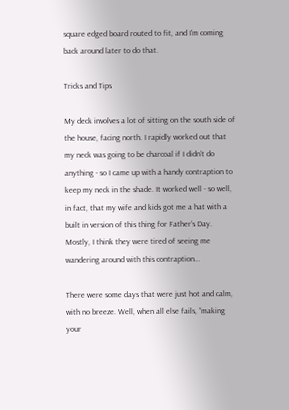square edged board routed to fit, and I’m coming back around later to do that.

Tricks and Tips

My deck involves a lot of sitting on the south side of the house, facing north. I rapidly worked out that my neck was going to be charcoal if I didn’t do anything - so I came up with a handy contraption to keep my neck in the shade. It worked well - so well, in fact, that my wife and kids got me a hat with a built in version of this thing for Father’s Day. Mostly, I think they were tired of seeing me wandering around with this contraption…

There were some days that were just hot and calm, with no breeze. Well, when all else fails, “making your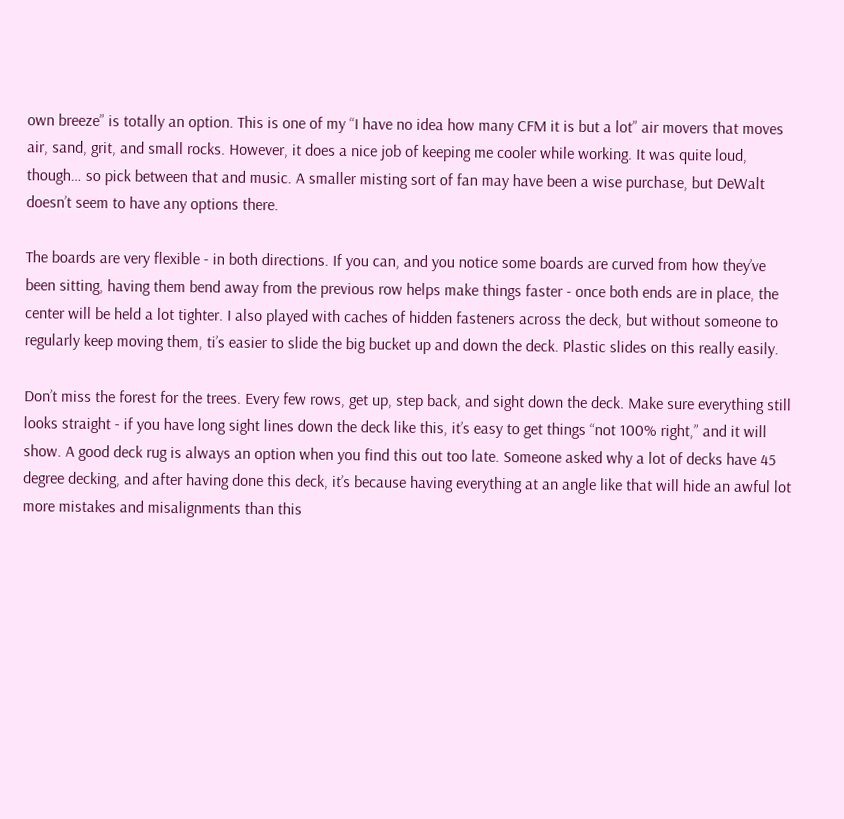own breeze” is totally an option. This is one of my “I have no idea how many CFM it is but a lot” air movers that moves air, sand, grit, and small rocks. However, it does a nice job of keeping me cooler while working. It was quite loud, though… so pick between that and music. A smaller misting sort of fan may have been a wise purchase, but DeWalt doesn’t seem to have any options there.

The boards are very flexible - in both directions. If you can, and you notice some boards are curved from how they’ve been sitting, having them bend away from the previous row helps make things faster - once both ends are in place, the center will be held a lot tighter. I also played with caches of hidden fasteners across the deck, but without someone to regularly keep moving them, ti’s easier to slide the big bucket up and down the deck. Plastic slides on this really easily.

Don’t miss the forest for the trees. Every few rows, get up, step back, and sight down the deck. Make sure everything still looks straight - if you have long sight lines down the deck like this, it’s easy to get things “not 100% right,” and it will show. A good deck rug is always an option when you find this out too late. Someone asked why a lot of decks have 45 degree decking, and after having done this deck, it’s because having everything at an angle like that will hide an awful lot more mistakes and misalignments than this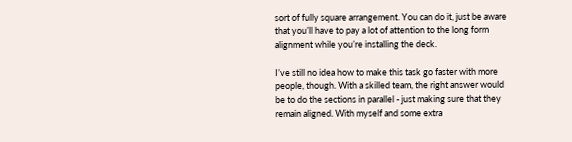sort of fully square arrangement. You can do it, just be aware that you’ll have to pay a lot of attention to the long form alignment while you’re installing the deck.

I’ve still no idea how to make this task go faster with more people, though. With a skilled team, the right answer would be to do the sections in parallel - just making sure that they remain aligned. With myself and some extra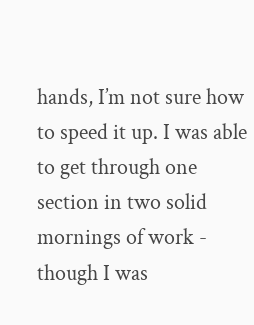hands, I’m not sure how to speed it up. I was able to get through one section in two solid mornings of work - though I was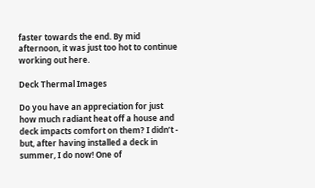faster towards the end. By mid afternoon, it was just too hot to continue working out here.

Deck Thermal Images

Do you have an appreciation for just how much radiant heat off a house and deck impacts comfort on them? I didn’t - but, after having installed a deck in summer, I do now! One of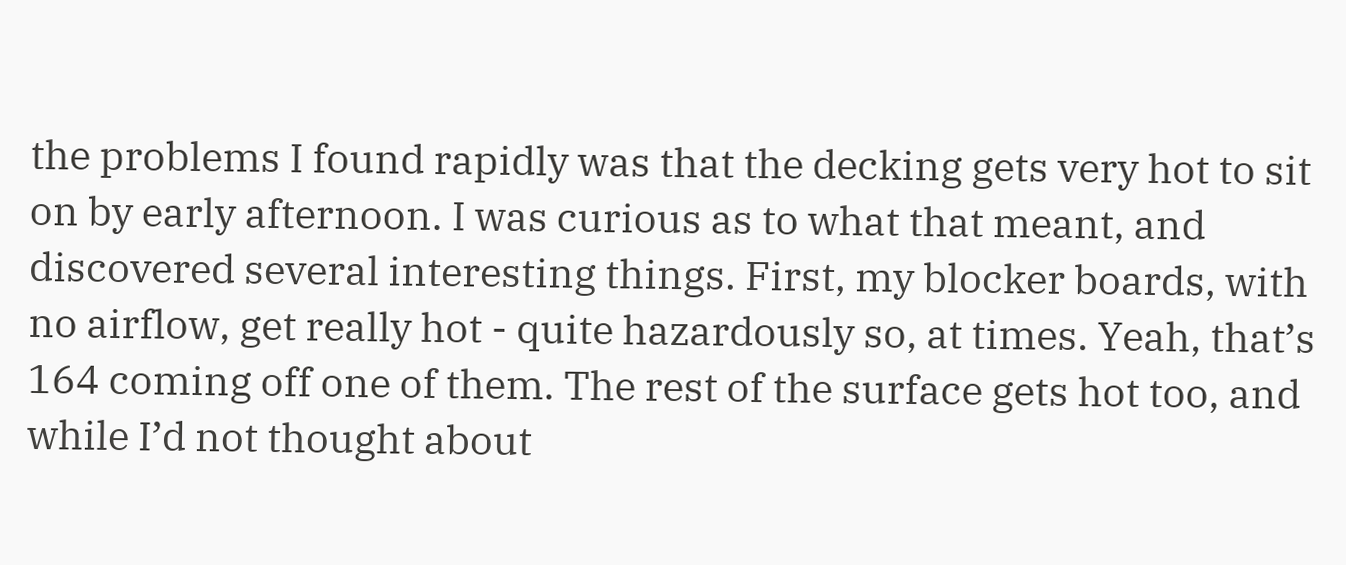the problems I found rapidly was that the decking gets very hot to sit on by early afternoon. I was curious as to what that meant, and discovered several interesting things. First, my blocker boards, with no airflow, get really hot - quite hazardously so, at times. Yeah, that’s 164 coming off one of them. The rest of the surface gets hot too, and while I’d not thought about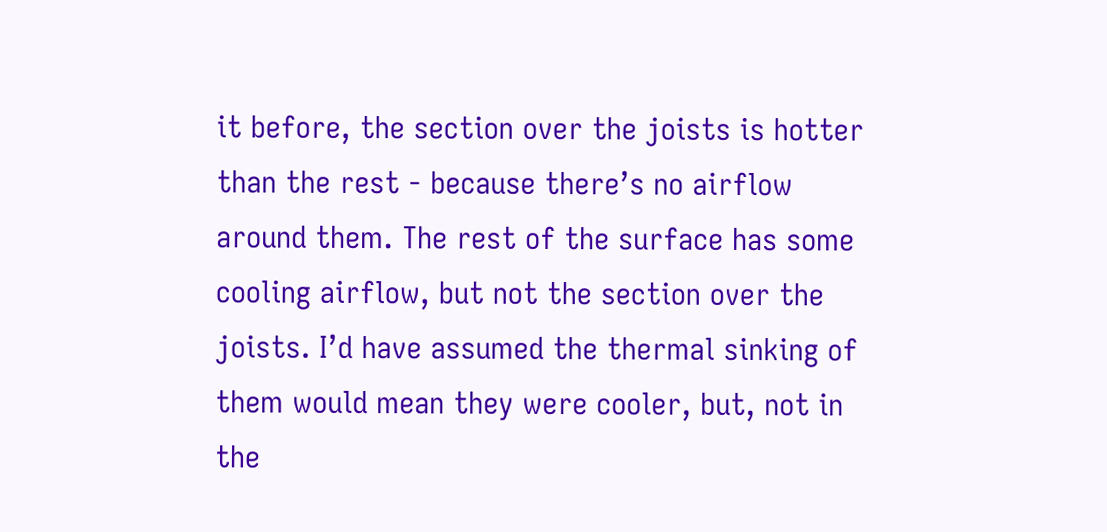it before, the section over the joists is hotter than the rest - because there’s no airflow around them. The rest of the surface has some cooling airflow, but not the section over the joists. I’d have assumed the thermal sinking of them would mean they were cooler, but, not in the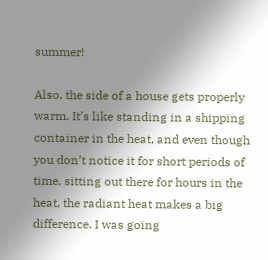summer!

Also, the side of a house gets properly warm. It’s like standing in a shipping container in the heat, and even though you don’t notice it for short periods of time, sitting out there for hours in the heat, the radiant heat makes a big difference. I was going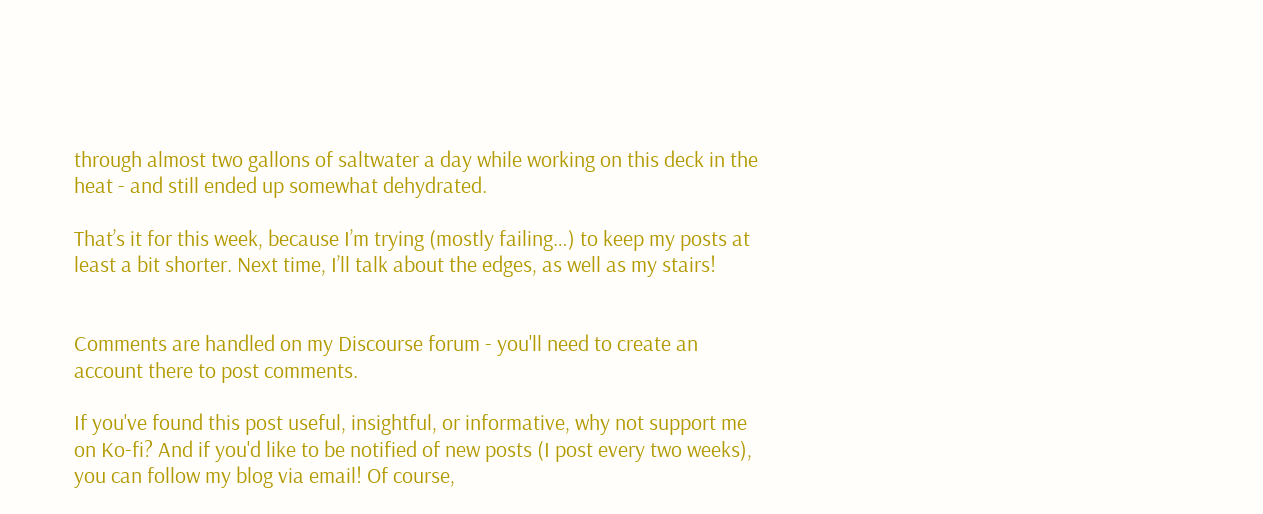through almost two gallons of saltwater a day while working on this deck in the heat - and still ended up somewhat dehydrated.

That’s it for this week, because I’m trying (mostly failing…) to keep my posts at least a bit shorter. Next time, I’ll talk about the edges, as well as my stairs!


Comments are handled on my Discourse forum - you'll need to create an account there to post comments.

If you've found this post useful, insightful, or informative, why not support me on Ko-fi? And if you'd like to be notified of new posts (I post every two weeks), you can follow my blog via email! Of course,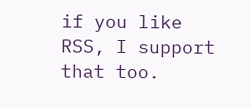if you like RSS, I support that too.